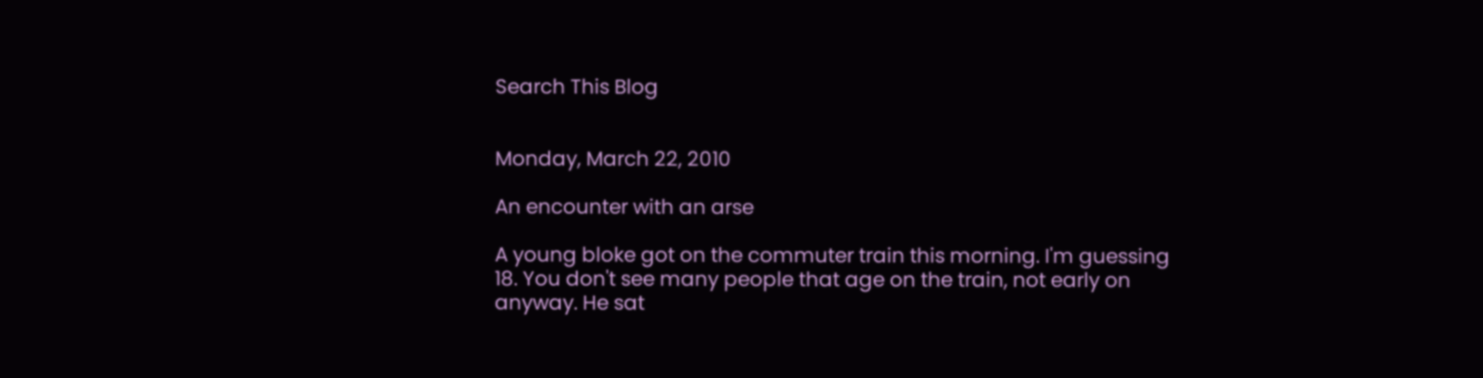Search This Blog


Monday, March 22, 2010

An encounter with an arse

A young bloke got on the commuter train this morning. I'm guessing 18. You don't see many people that age on the train, not early on anyway. He sat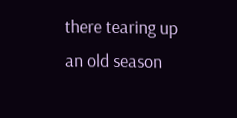there tearing up an old season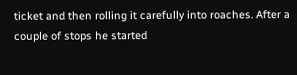ticket and then rolling it carefully into roaches. After a couple of stops he started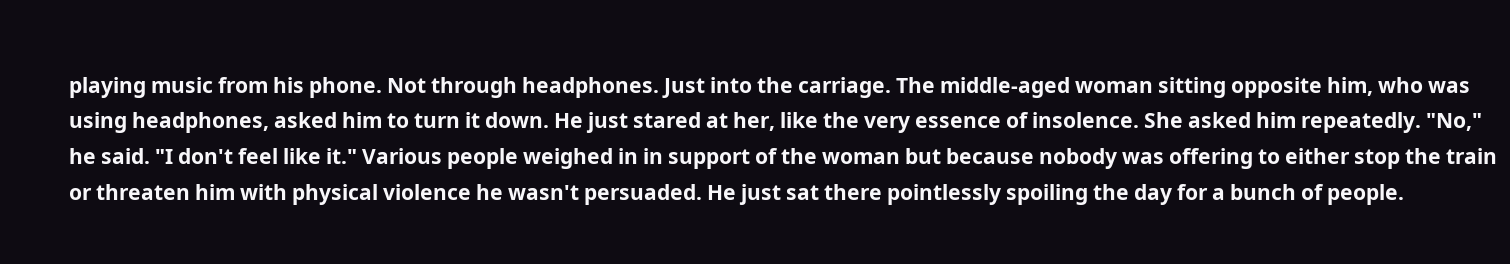playing music from his phone. Not through headphones. Just into the carriage. The middle-aged woman sitting opposite him, who was using headphones, asked him to turn it down. He just stared at her, like the very essence of insolence. She asked him repeatedly. "No," he said. "I don't feel like it." Various people weighed in in support of the woman but because nobody was offering to either stop the train or threaten him with physical violence he wasn't persuaded. He just sat there pointlessly spoiling the day for a bunch of people.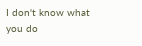I don't know what you do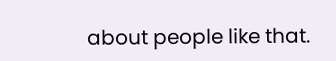about people like that.